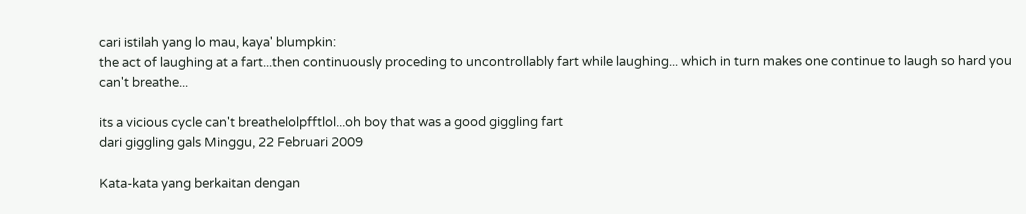cari istilah yang lo mau, kaya' blumpkin:
the act of laughing at a fart...then continuously proceding to uncontrollably fart while laughing... which in turn makes one continue to laugh so hard you can't breathe...

its a vicious cycle can't breathelolpfftlol...oh boy that was a good giggling fart
dari giggling gals Minggu, 22 Februari 2009

Kata-kata yang berkaitan dengan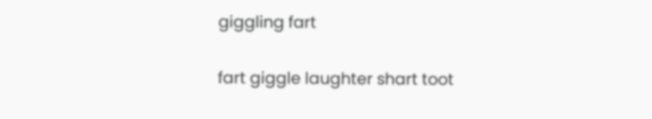giggling fart

fart giggle laughter shart toot